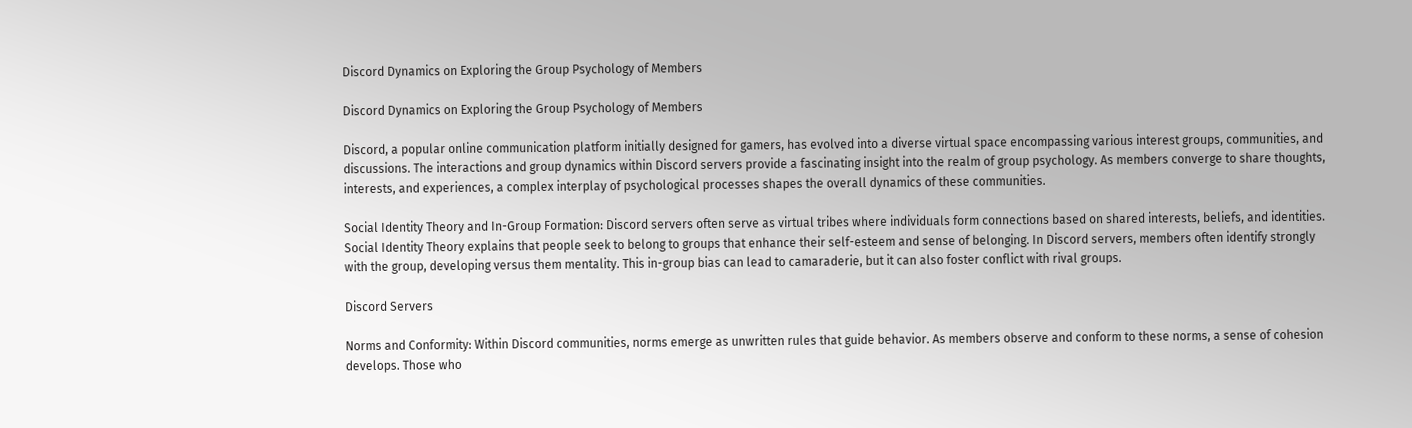Discord Dynamics on Exploring the Group Psychology of Members

Discord Dynamics on Exploring the Group Psychology of Members

Discord, a popular online communication platform initially designed for gamers, has evolved into a diverse virtual space encompassing various interest groups, communities, and discussions. The interactions and group dynamics within Discord servers provide a fascinating insight into the realm of group psychology. As members converge to share thoughts, interests, and experiences, a complex interplay of psychological processes shapes the overall dynamics of these communities.

Social Identity Theory and In-Group Formation: Discord servers often serve as virtual tribes where individuals form connections based on shared interests, beliefs, and identities. Social Identity Theory explains that people seek to belong to groups that enhance their self-esteem and sense of belonging. In Discord servers, members often identify strongly with the group, developing versus them mentality. This in-group bias can lead to camaraderie, but it can also foster conflict with rival groups.

Discord Servers

Norms and Conformity: Within Discord communities, norms emerge as unwritten rules that guide behavior. As members observe and conform to these norms, a sense of cohesion develops. Those who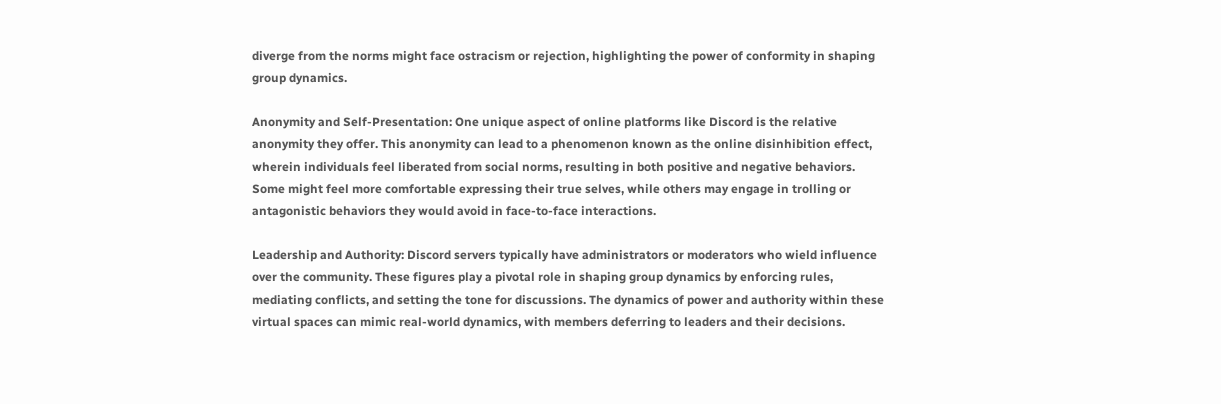diverge from the norms might face ostracism or rejection, highlighting the power of conformity in shaping group dynamics.

Anonymity and Self-Presentation: One unique aspect of online platforms like Discord is the relative anonymity they offer. This anonymity can lead to a phenomenon known as the online disinhibition effect, wherein individuals feel liberated from social norms, resulting in both positive and negative behaviors. Some might feel more comfortable expressing their true selves, while others may engage in trolling or antagonistic behaviors they would avoid in face-to-face interactions.

Leadership and Authority: Discord servers typically have administrators or moderators who wield influence over the community. These figures play a pivotal role in shaping group dynamics by enforcing rules, mediating conflicts, and setting the tone for discussions. The dynamics of power and authority within these virtual spaces can mimic real-world dynamics, with members deferring to leaders and their decisions.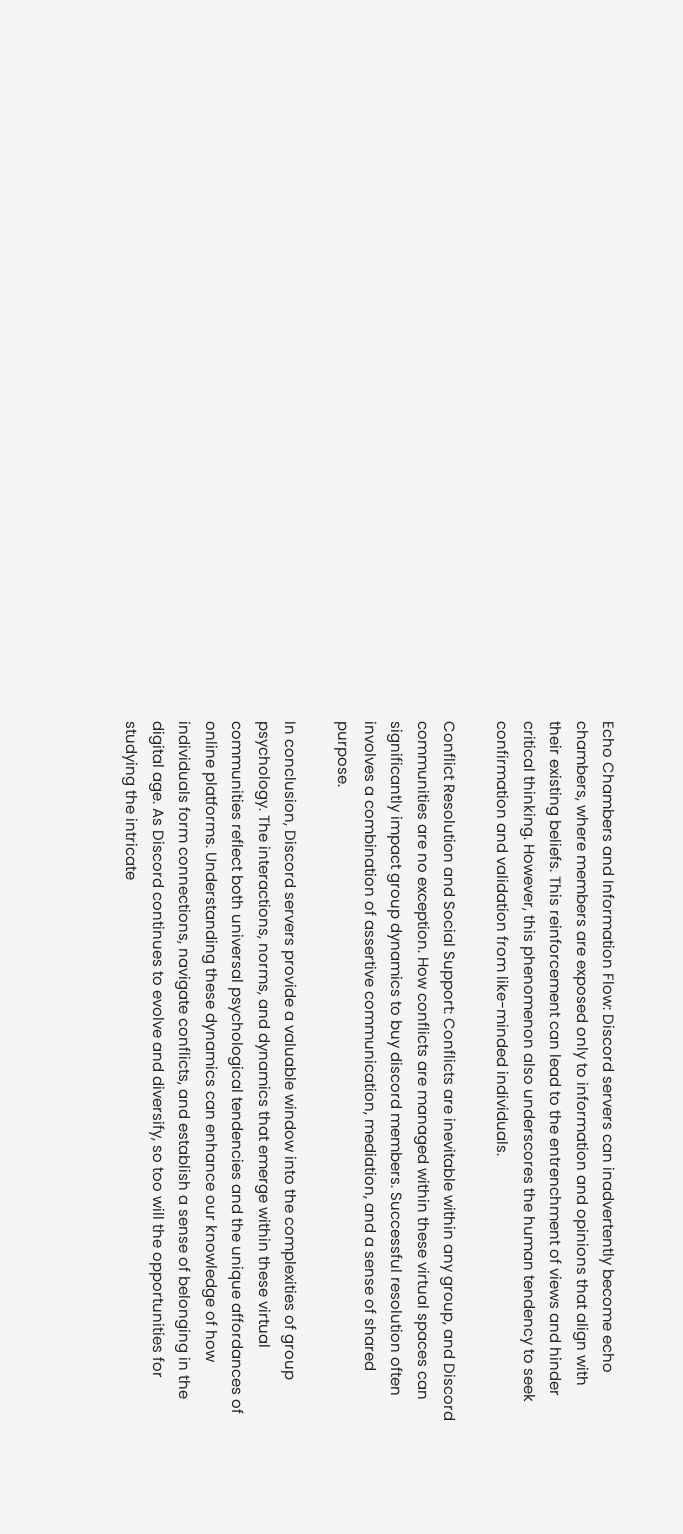Echo Chambers and Information Flow: Discord servers can inadvertently become echo chambers, where members are exposed only to information and opinions that align with their existing beliefs. This reinforcement can lead to the entrenchment of views and hinder critical thinking. However, this phenomenon also underscores the human tendency to seek confirmation and validation from like-minded individuals.

Conflict Resolution and Social Support: Conflicts are inevitable within any group, and Discord communities are no exception. How conflicts are managed within these virtual spaces can significantly impact group dynamics to buy discord members. Successful resolution often involves a combination of assertive communication, mediation, and a sense of shared purpose.

In conclusion, Discord servers provide a valuable window into the complexities of group psychology. The interactions, norms, and dynamics that emerge within these virtual communities reflect both universal psychological tendencies and the unique affordances of online platforms. Understanding these dynamics can enhance our knowledge of how individuals form connections, navigate conflicts, and establish a sense of belonging in the digital age. As Discord continues to evolve and diversify, so too will the opportunities for studying the intricate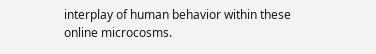interplay of human behavior within these online microcosms.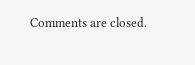Comments are closed.